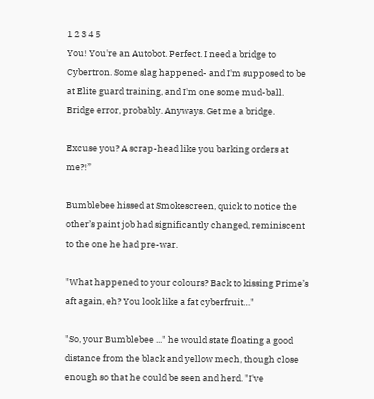1 2 3 4 5
You! You're an Autobot. Perfect. I need a bridge to Cybertron. Some slag happened- and I'm supposed to be at Elite guard training, and I'm one some mud-ball. Bridge error, probably. Anyways. Get me a bridge.

Excuse you? A scrap-head like you barking orders at me?!”

Bumblebee hissed at Smokescreen, quick to notice the other’s paint job had significantly changed, reminiscent to the one he had pre-war.

"What happened to your colours? Back to kissing Prime’s aft again, eh? You look like a fat cyberfruit…"

"So, your Bumblebee ..." he would state floating a good distance from the black and yellow mech, though close enough so that he could be seen and herd. "I've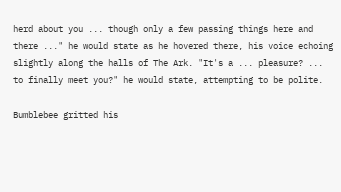herd about you ... though only a few passing things here and there ..." he would state as he hovered there, his voice echoing slightly along the halls of The Ark. "It's a ... pleasure? ... to finally meet you?" he would state, attempting to be polite.

Bumblebee gritted his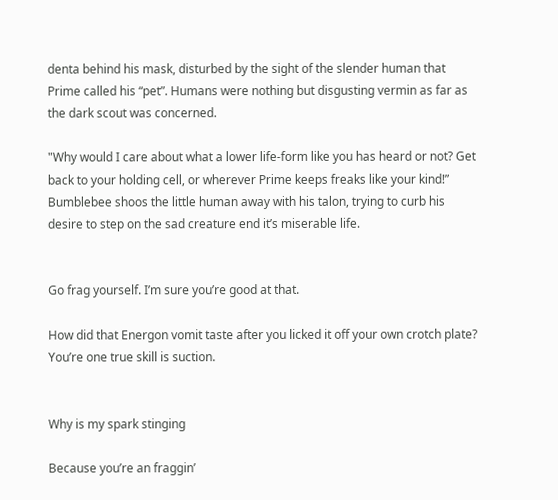denta behind his mask, disturbed by the sight of the slender human that Prime called his “pet”. Humans were nothing but disgusting vermin as far as the dark scout was concerned.

"Why would I care about what a lower life-form like you has heard or not? Get back to your holding cell, or wherever Prime keeps freaks like your kind!”
Bumblebee shoos the little human away with his talon, trying to curb his desire to step on the sad creature end it’s miserable life.


Go frag yourself. I’m sure you’re good at that.

How did that Energon vomit taste after you licked it off your own crotch plate? You’re one true skill is suction.


Why is my spark stinging

Because you’re an fraggin’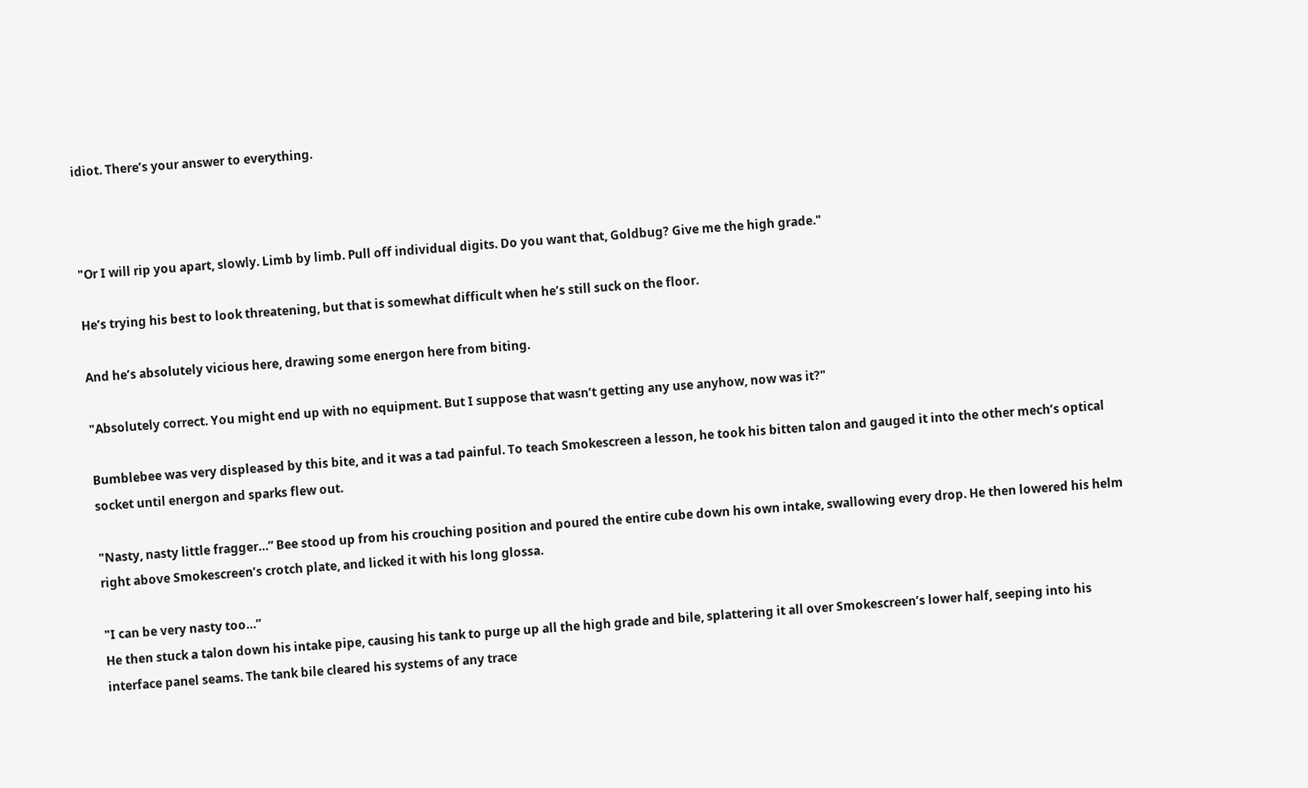idiot. There’s your answer to everything.



"Or I will rip you apart, slowly. Limb by limb. Pull off individual digits. Do you want that, Goldbug? Give me the high grade."

He’s trying his best to look threatening, but that is somewhat difficult when he’s still suck on the floor.

And he’s absolutely vicious here, drawing some energon here from biting.

"Absolutely correct. You might end up with no equipment. But I suppose that wasn’t getting any use anyhow, now was it?"

Bumblebee was very displeased by this bite, and it was a tad painful. To teach Smokescreen a lesson, he took his bitten talon and gauged it into the other mech’s optical socket until energon and sparks flew out.

"Nasty, nasty little fragger…” Bee stood up from his crouching position and poured the entire cube down his own intake, swallowing every drop. He then lowered his helm right above Smokescreen’s crotch plate, and licked it with his long glossa.

"I can be very nasty too…”
He then stuck a talon down his intake pipe, causing his tank to purge up all the high grade and bile, splattering it all over Smokescreen’s lower half, seeping into his interface panel seams. The tank bile cleared his systems of any trace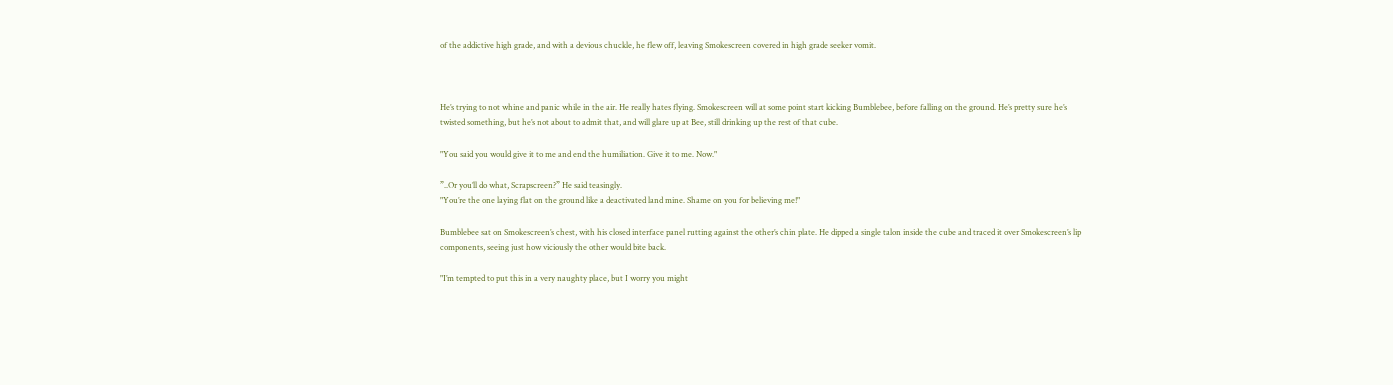of the addictive high grade, and with a devious chuckle, he flew off, leaving Smokescreen covered in high grade seeker vomit.



He’s trying to not whine and panic while in the air. He really hates flying. Smokescreen will at some point start kicking Bumblebee, before falling on the ground. He’s pretty sure he’s twisted something, but he’s not about to admit that, and will glare up at Bee, still drinking up the rest of that cube.

"You said you would give it to me and end the humiliation. Give it to me. Now."

”..Or you’ll do what, Scrapscreen?” He said teasingly.
"You’re the one laying flat on the ground like a deactivated land mine. Shame on you for believing me!"

Bumblebee sat on Smokescreen’s chest, with his closed interface panel rutting against the other’s chin plate. He dipped a single talon inside the cube and traced it over Smokescreen’s lip components, seeing just how viciously the other would bite back.

"I’m tempted to put this in a very naughty place, but I worry you might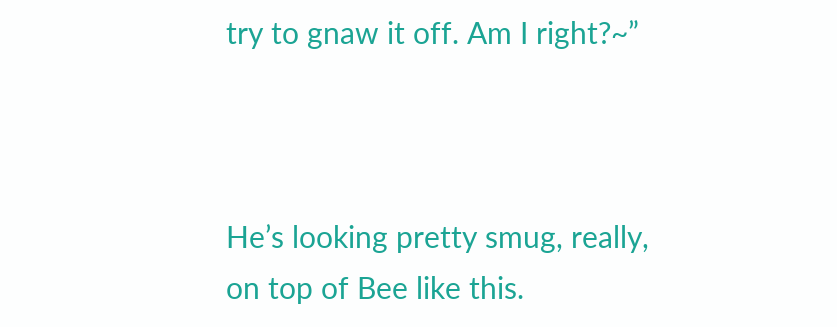try to gnaw it off. Am I right?~”



He’s looking pretty smug, really, on top of Bee like this.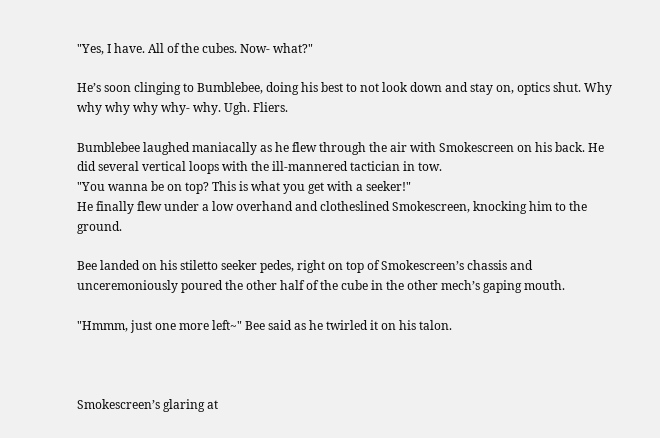"Yes, I have. All of the cubes. Now- what?"

He’s soon clinging to Bumblebee, doing his best to not look down and stay on, optics shut. Why why why why why- why. Ugh. Fliers.

Bumblebee laughed maniacally as he flew through the air with Smokescreen on his back. He did several vertical loops with the ill-mannered tactician in tow.
"You wanna be on top? This is what you get with a seeker!"
He finally flew under a low overhand and clotheslined Smokescreen, knocking him to the ground.

Bee landed on his stiletto seeker pedes, right on top of Smokescreen’s chassis and unceremoniously poured the other half of the cube in the other mech’s gaping mouth.

"Hmmm, just one more left~" Bee said as he twirled it on his talon.



Smokescreen’s glaring at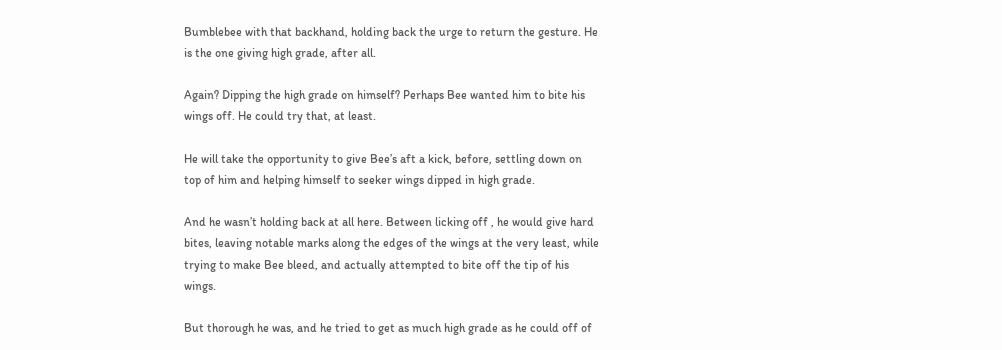Bumblebee with that backhand, holding back the urge to return the gesture. He is the one giving high grade, after all.

Again? Dipping the high grade on himself? Perhaps Bee wanted him to bite his wings off. He could try that, at least.

He will take the opportunity to give Bee’s aft a kick, before, settling down on top of him and helping himself to seeker wings dipped in high grade.

And he wasn’t holding back at all here. Between licking off , he would give hard bites, leaving notable marks along the edges of the wings at the very least, while trying to make Bee bleed, and actually attempted to bite off the tip of his wings.

But thorough he was, and he tried to get as much high grade as he could off of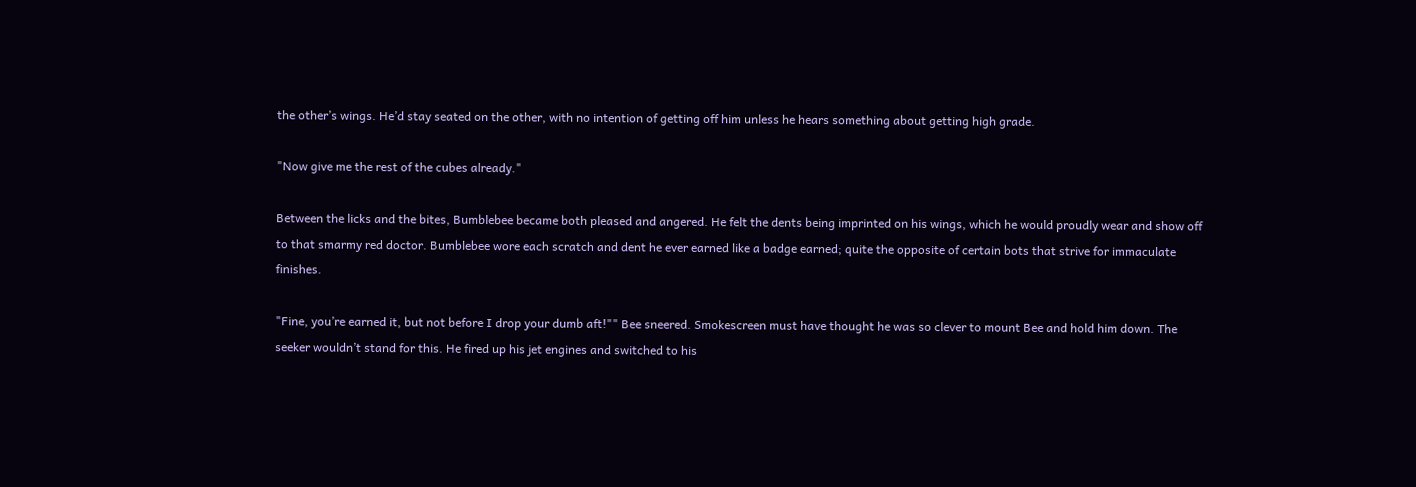the other’s wings. He’d stay seated on the other, with no intention of getting off him unless he hears something about getting high grade.

"Now give me the rest of the cubes already."

Between the licks and the bites, Bumblebee became both pleased and angered. He felt the dents being imprinted on his wings, which he would proudly wear and show off to that smarmy red doctor. Bumblebee wore each scratch and dent he ever earned like a badge earned; quite the opposite of certain bots that strive for immaculate finishes.

"Fine, you’re earned it, but not before I drop your dumb aft!"" Bee sneered. Smokescreen must have thought he was so clever to mount Bee and hold him down. The seeker wouldn’t stand for this. He fired up his jet engines and switched to his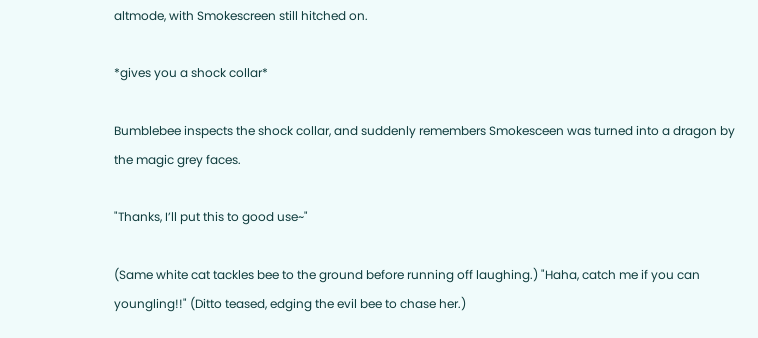altmode, with Smokescreen still hitched on.

*gives you a shock collar*

Bumblebee inspects the shock collar, and suddenly remembers Smokesceen was turned into a dragon by the magic grey faces.

"Thanks, I’ll put this to good use~"

(Same white cat tackles bee to the ground before running off laughing.) "Haha, catch me if you can youngling!!" (Ditto teased, edging the evil bee to chase her.)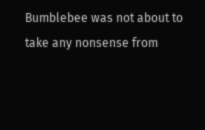Bumblebee was not about to take any nonsense from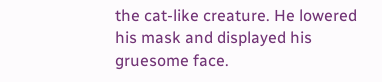the cat-like creature. He lowered his mask and displayed his gruesome face.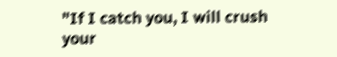"If I catch you, I will crush your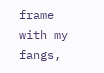frame with my fangs,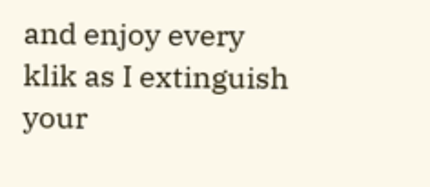and enjoy every klik as I extinguish your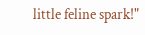little feline spark!"